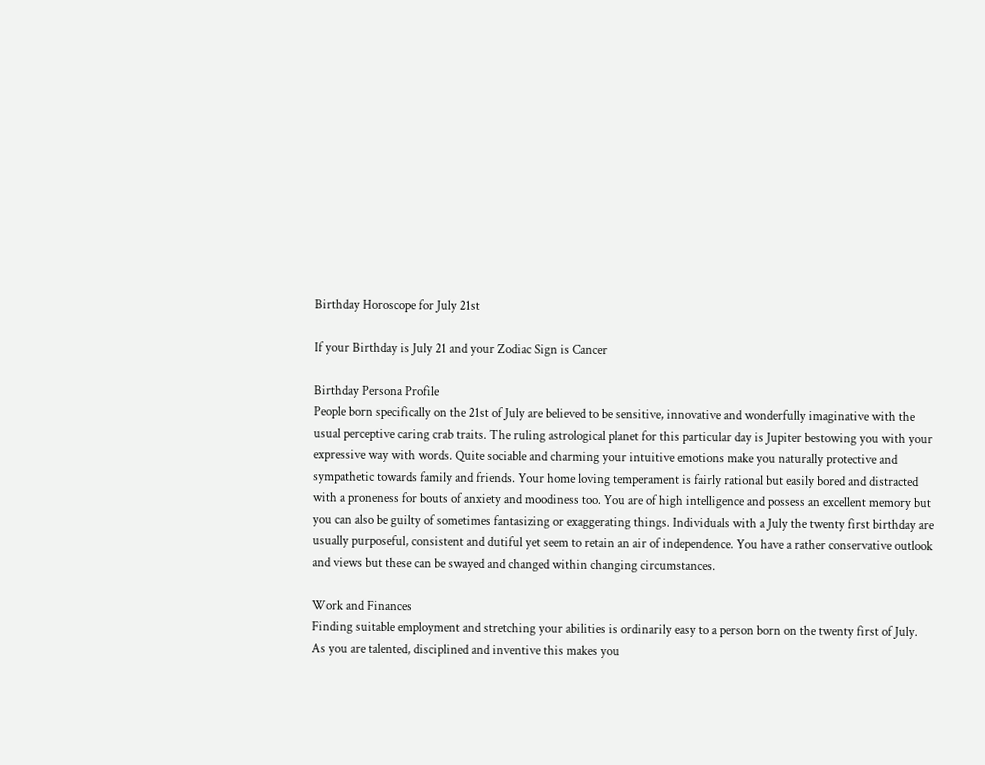Birthday Horoscope for July 21st

If your Birthday is July 21 and your Zodiac Sign is Cancer

Birthday Persona Profile
People born specifically on the 21st of July are believed to be sensitive, innovative and wonderfully imaginative with the usual perceptive caring crab traits. The ruling astrological planet for this particular day is Jupiter bestowing you with your expressive way with words. Quite sociable and charming your intuitive emotions make you naturally protective and sympathetic towards family and friends. Your home loving temperament is fairly rational but easily bored and distracted with a proneness for bouts of anxiety and moodiness too. You are of high intelligence and possess an excellent memory but you can also be guilty of sometimes fantasizing or exaggerating things. Individuals with a July the twenty first birthday are usually purposeful, consistent and dutiful yet seem to retain an air of independence. You have a rather conservative outlook and views but these can be swayed and changed within changing circumstances.

Work and Finances
Finding suitable employment and stretching your abilities is ordinarily easy to a person born on the twenty first of July. As you are talented, disciplined and inventive this makes you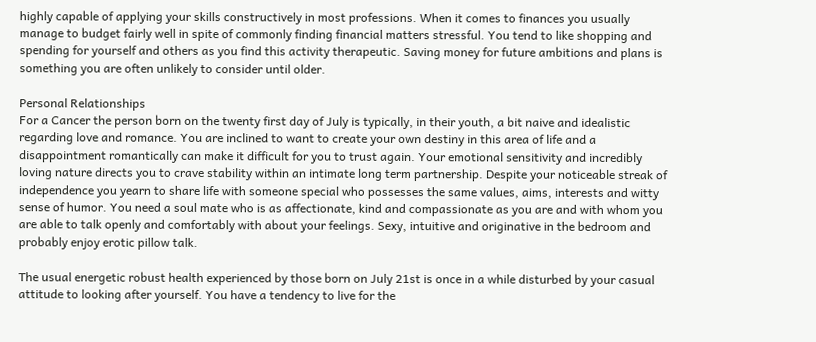highly capable of applying your skills constructively in most professions. When it comes to finances you usually manage to budget fairly well in spite of commonly finding financial matters stressful. You tend to like shopping and spending for yourself and others as you find this activity therapeutic. Saving money for future ambitions and plans is something you are often unlikely to consider until older.

Personal Relationships
For a Cancer the person born on the twenty first day of July is typically, in their youth, a bit naive and idealistic regarding love and romance. You are inclined to want to create your own destiny in this area of life and a disappointment romantically can make it difficult for you to trust again. Your emotional sensitivity and incredibly loving nature directs you to crave stability within an intimate long term partnership. Despite your noticeable streak of independence you yearn to share life with someone special who possesses the same values, aims, interests and witty sense of humor. You need a soul mate who is as affectionate, kind and compassionate as you are and with whom you are able to talk openly and comfortably with about your feelings. Sexy, intuitive and originative in the bedroom and probably enjoy erotic pillow talk.

The usual energetic robust health experienced by those born on July 21st is once in a while disturbed by your casual attitude to looking after yourself. You have a tendency to live for the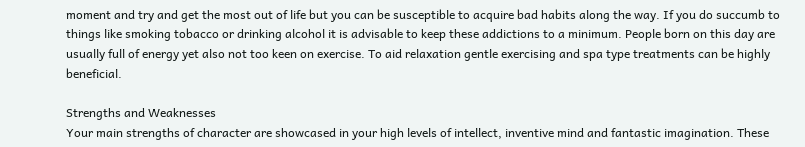moment and try and get the most out of life but you can be susceptible to acquire bad habits along the way. If you do succumb to things like smoking tobacco or drinking alcohol it is advisable to keep these addictions to a minimum. People born on this day are usually full of energy yet also not too keen on exercise. To aid relaxation gentle exercising and spa type treatments can be highly beneficial.

Strengths and Weaknesses
Your main strengths of character are showcased in your high levels of intellect, inventive mind and fantastic imagination. These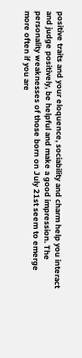positive traits and your eloquence, sociability and charm help you interact and judge positively, be helpful and make a good impression. The personality weaknesses of those born on July 21st seem to emerge more often if you are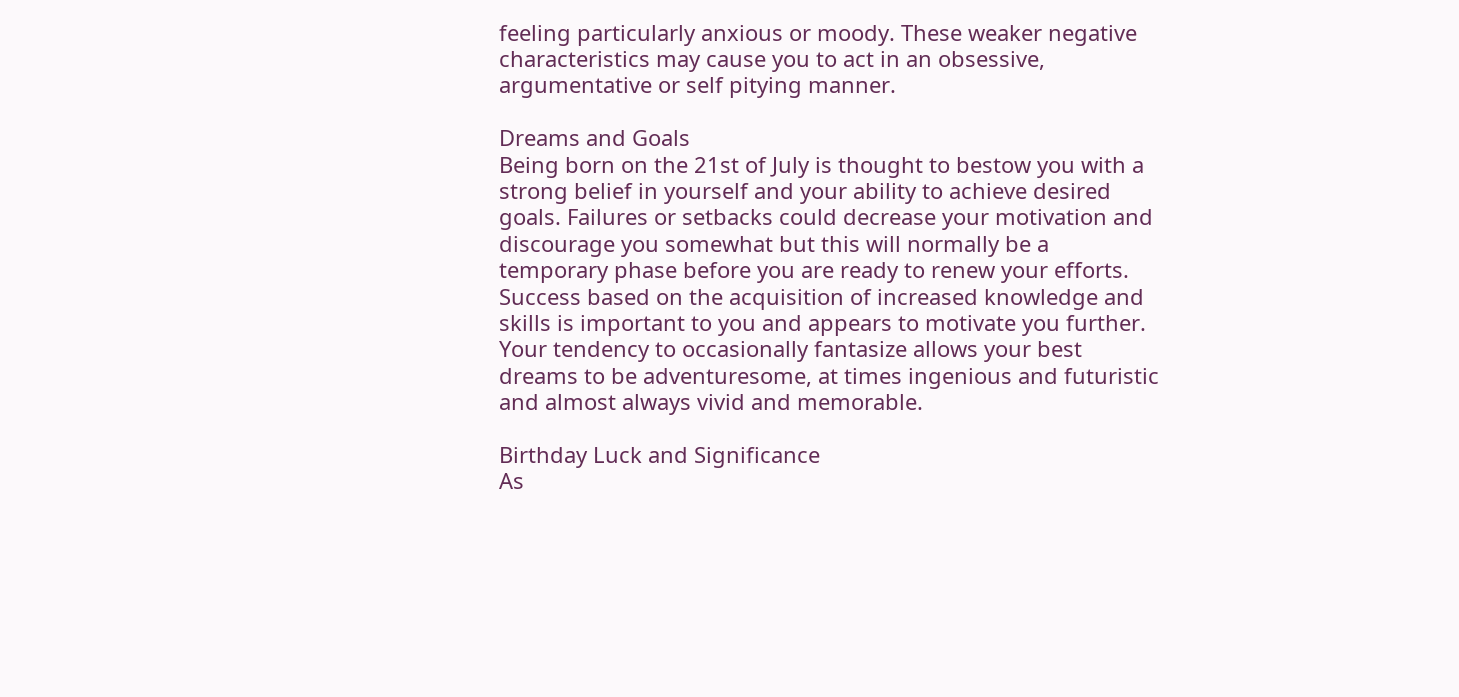feeling particularly anxious or moody. These weaker negative characteristics may cause you to act in an obsessive, argumentative or self pitying manner.

Dreams and Goals
Being born on the 21st of July is thought to bestow you with a strong belief in yourself and your ability to achieve desired goals. Failures or setbacks could decrease your motivation and discourage you somewhat but this will normally be a temporary phase before you are ready to renew your efforts. Success based on the acquisition of increased knowledge and skills is important to you and appears to motivate you further. Your tendency to occasionally fantasize allows your best dreams to be adventuresome, at times ingenious and futuristic and almost always vivid and memorable.

Birthday Luck and Significance
As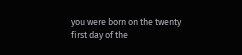you were born on the twenty first day of the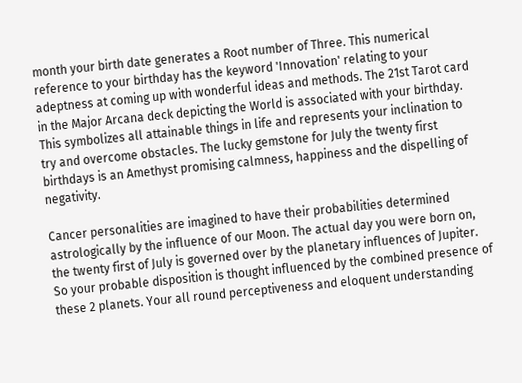month your birth date generates a Root number of Three. This numerical reference to your birthday has the keyword 'Innovation' relating to your adeptness at coming up with wonderful ideas and methods. The 21st Tarot card in the Major Arcana deck depicting the World is associated with your birthday. This symbolizes all attainable things in life and represents your inclination to try and overcome obstacles. The lucky gemstone for July the twenty first birthdays is an Amethyst promising calmness, happiness and the dispelling of negativity.

Cancer personalities are imagined to have their probabilities determined astrologically by the influence of our Moon. The actual day you were born on, the twenty first of July is governed over by the planetary influences of Jupiter. So your probable disposition is thought influenced by the combined presence of these 2 planets. Your all round perceptiveness and eloquent understanding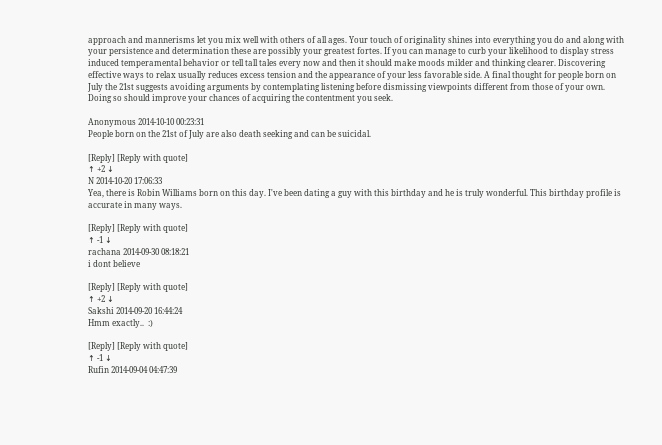approach and mannerisms let you mix well with others of all ages. Your touch of originality shines into everything you do and along with your persistence and determination these are possibly your greatest fortes. If you can manage to curb your likelihood to display stress induced temperamental behavior or tell tall tales every now and then it should make moods milder and thinking clearer. Discovering effective ways to relax usually reduces excess tension and the appearance of your less favorable side. A final thought for people born on July the 21st suggests avoiding arguments by contemplating listening before dismissing viewpoints different from those of your own. Doing so should improve your chances of acquiring the contentment you seek.

Anonymous 2014-10-10 00:23:31
People born on the 21st of July are also death seeking and can be suicidal.

[Reply] [Reply with quote]
↑ +2 ↓
N 2014-10-20 17:06:33
Yea, there is Robin Williams born on this day. I've been dating a guy with this birthday and he is truly wonderful. This birthday profile is accurate in many ways.

[Reply] [Reply with quote]
↑ -1 ↓
rachana 2014-09-30 08:18:21
i dont believe

[Reply] [Reply with quote]
↑ +2 ↓
Sakshi 2014-09-20 16:44:24
Hmm exactly..  :)

[Reply] [Reply with quote]
↑ -1 ↓
Rufin 2014-09-04 04:47:39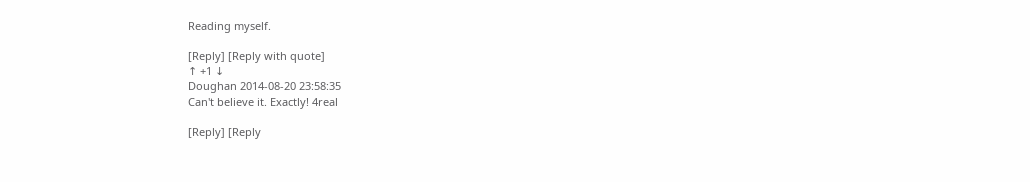Reading myself.

[Reply] [Reply with quote]
↑ +1 ↓
Doughan 2014-08-20 23:58:35
Can't believe it. Exactly! 4real

[Reply] [Reply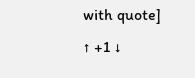with quote]
↑ +1 ↓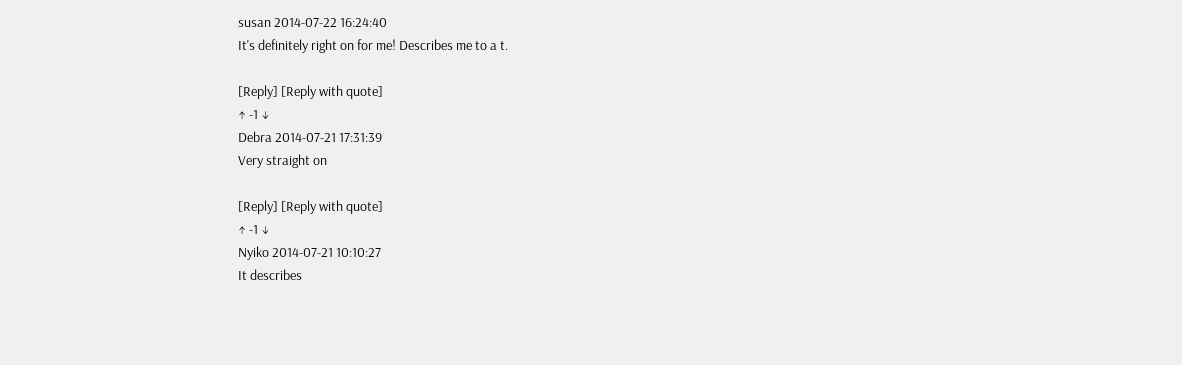susan 2014-07-22 16:24:40
It's definitely right on for me! Describes me to a t.

[Reply] [Reply with quote]
↑ -1 ↓
Debra 2014-07-21 17:31:39
Very straight on

[Reply] [Reply with quote]
↑ -1 ↓
Nyiko 2014-07-21 10:10:27
It describes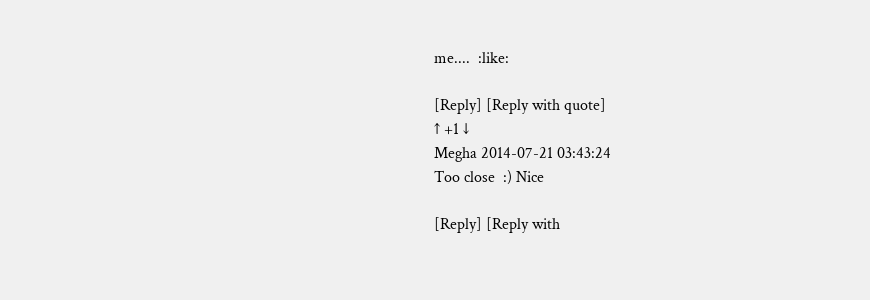me....  :like:

[Reply] [Reply with quote]
↑ +1 ↓
Megha 2014-07-21 03:43:24
Too close  :) Nice

[Reply] [Reply with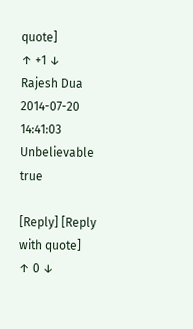quote]
↑ +1 ↓
Rajesh Dua 2014-07-20 14:41:03
Unbelievable true

[Reply] [Reply with quote]
↑ 0 ↓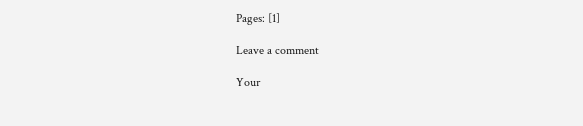Pages: [1]

Leave a comment

Your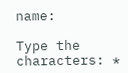name:

Type the characters: *